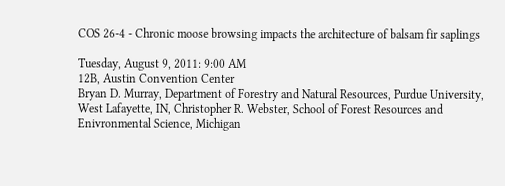COS 26-4 - Chronic moose browsing impacts the architecture of balsam fir saplings

Tuesday, August 9, 2011: 9:00 AM
12B, Austin Convention Center
Bryan D. Murray, Department of Forestry and Natural Resources, Purdue University, West Lafayette, IN, Christopher R. Webster, School of Forest Resources and Enivronmental Science, Michigan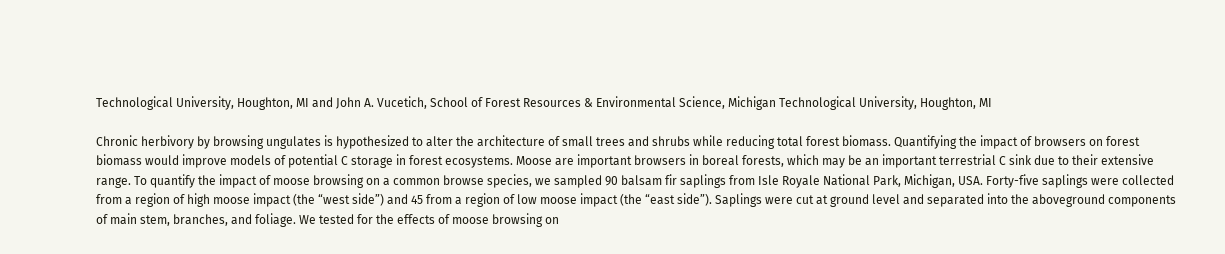Technological University, Houghton, MI and John A. Vucetich, School of Forest Resources & Environmental Science, Michigan Technological University, Houghton, MI

Chronic herbivory by browsing ungulates is hypothesized to alter the architecture of small trees and shrubs while reducing total forest biomass. Quantifying the impact of browsers on forest biomass would improve models of potential C storage in forest ecosystems. Moose are important browsers in boreal forests, which may be an important terrestrial C sink due to their extensive range. To quantify the impact of moose browsing on a common browse species, we sampled 90 balsam fir saplings from Isle Royale National Park, Michigan, USA. Forty-five saplings were collected from a region of high moose impact (the “west side”) and 45 from a region of low moose impact (the “east side”). Saplings were cut at ground level and separated into the aboveground components of main stem, branches, and foliage. We tested for the effects of moose browsing on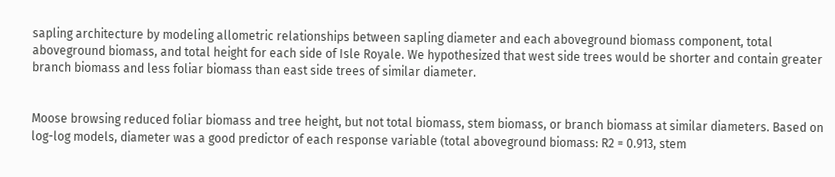sapling architecture by modeling allometric relationships between sapling diameter and each aboveground biomass component, total aboveground biomass, and total height for each side of Isle Royale. We hypothesized that west side trees would be shorter and contain greater branch biomass and less foliar biomass than east side trees of similar diameter.


Moose browsing reduced foliar biomass and tree height, but not total biomass, stem biomass, or branch biomass at similar diameters. Based on log-log models, diameter was a good predictor of each response variable (total aboveground biomass: R2 = 0.913, stem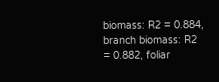biomass: R2 = 0.884, branch biomass: R2 = 0.882, foliar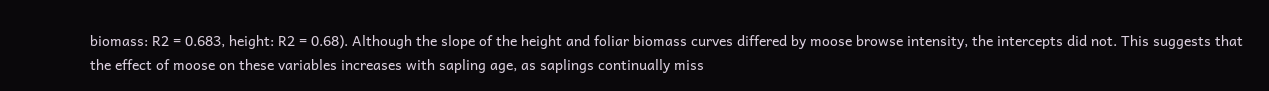biomass: R2 = 0.683, height: R2 = 0.68). Although the slope of the height and foliar biomass curves differed by moose browse intensity, the intercepts did not. This suggests that the effect of moose on these variables increases with sapling age, as saplings continually miss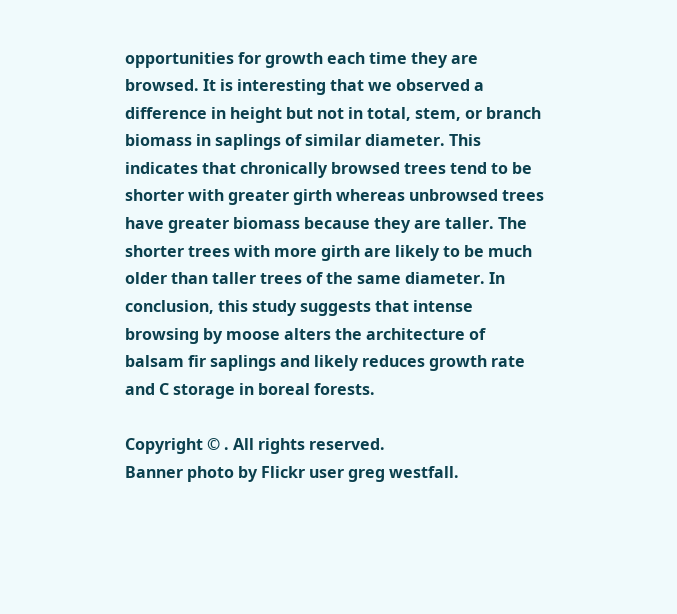opportunities for growth each time they are browsed. It is interesting that we observed a difference in height but not in total, stem, or branch biomass in saplings of similar diameter. This indicates that chronically browsed trees tend to be shorter with greater girth whereas unbrowsed trees have greater biomass because they are taller. The shorter trees with more girth are likely to be much older than taller trees of the same diameter. In conclusion, this study suggests that intense browsing by moose alters the architecture of balsam fir saplings and likely reduces growth rate and C storage in boreal forests.

Copyright © . All rights reserved.
Banner photo by Flickr user greg westfall.